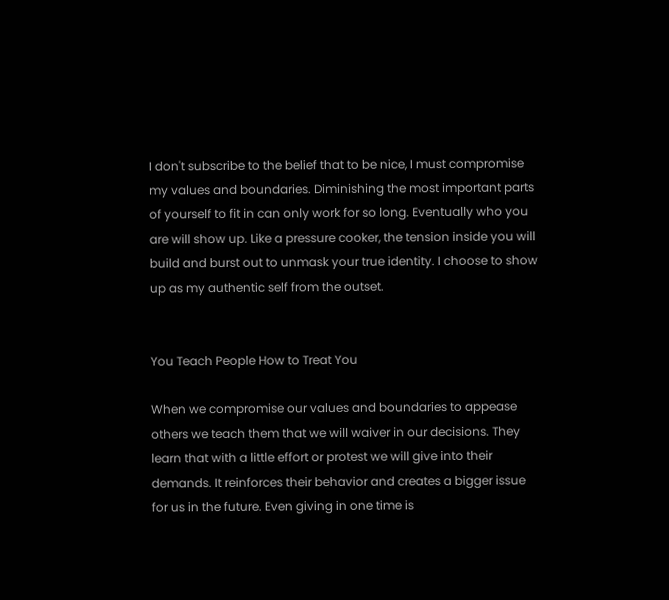I don't subscribe to the belief that to be nice, I must compromise my values and boundaries. Diminishing the most important parts of yourself to fit in can only work for so long. Eventually who you are will show up. Like a pressure cooker, the tension inside you will build and burst out to unmask your true identity. I choose to show up as my authentic self from the outset.


You Teach People How to Treat You

When we compromise our values and boundaries to appease others we teach them that we will waiver in our decisions. They learn that with a little effort or protest we will give into their demands. It reinforces their behavior and creates a bigger issue for us in the future. Even giving in one time is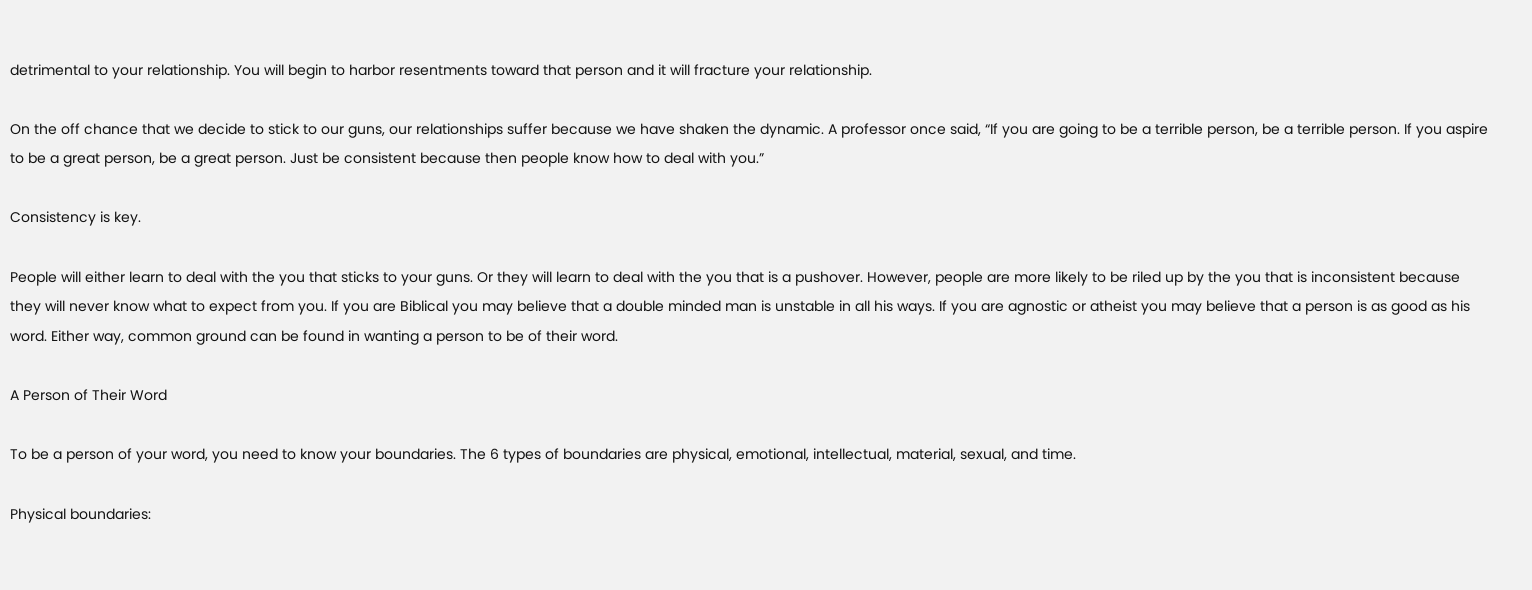detrimental to your relationship. You will begin to harbor resentments toward that person and it will fracture your relationship.

On the off chance that we decide to stick to our guns, our relationships suffer because we have shaken the dynamic. A professor once said, “If you are going to be a terrible person, be a terrible person. If you aspire to be a great person, be a great person. Just be consistent because then people know how to deal with you.”

Consistency is key.

People will either learn to deal with the you that sticks to your guns. Or they will learn to deal with the you that is a pushover. However, people are more likely to be riled up by the you that is inconsistent because they will never know what to expect from you. If you are Biblical you may believe that a double minded man is unstable in all his ways. If you are agnostic or atheist you may believe that a person is as good as his word. Either way, common ground can be found in wanting a person to be of their word.

A Person of Their Word

To be a person of your word, you need to know your boundaries. The 6 types of boundaries are physical, emotional, intellectual, material, sexual, and time.

Physical boundaries: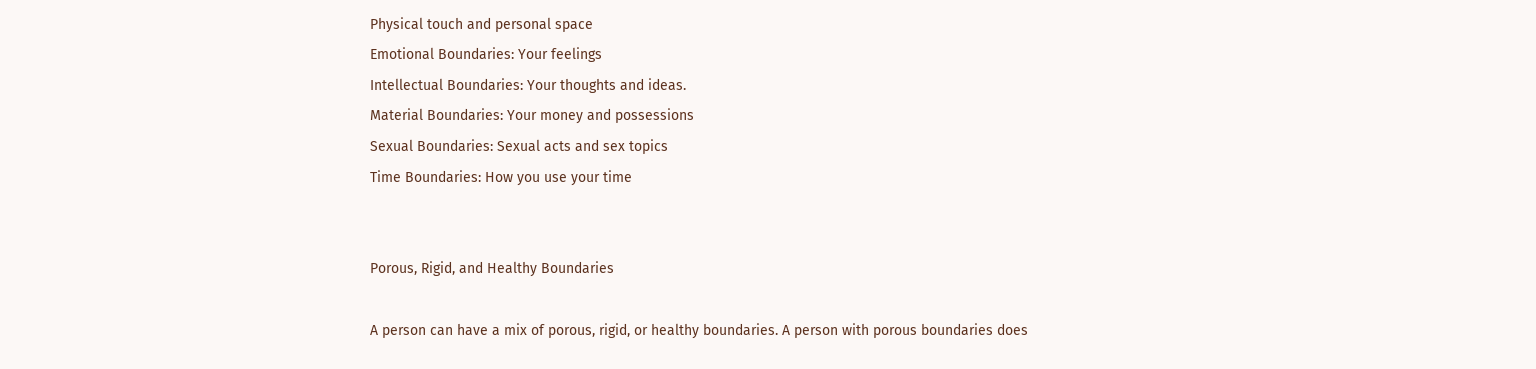Physical touch and personal space
Emotional Boundaries: Your feelings
Intellectual Boundaries: Your thoughts and ideas.
Material Boundaries: Your money and possessions
Sexual Boundaries: Sexual acts and sex topics
Time Boundaries: How you use your time


Porous, Rigid, and Healthy Boundaries

A person can have a mix of porous, rigid, or healthy boundaries. A person with porous boundaries does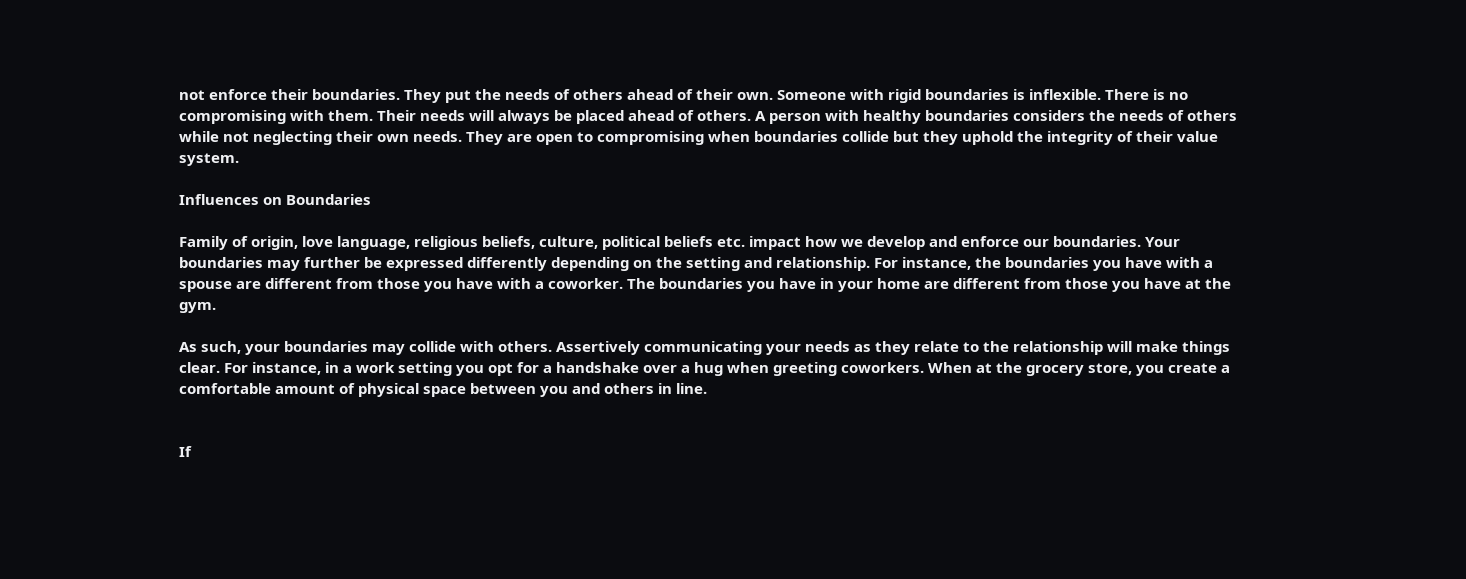not enforce their boundaries. They put the needs of others ahead of their own. Someone with rigid boundaries is inflexible. There is no compromising with them. Their needs will always be placed ahead of others. A person with healthy boundaries considers the needs of others while not neglecting their own needs. They are open to compromising when boundaries collide but they uphold the integrity of their value system.

Influences on Boundaries

Family of origin, love language, religious beliefs, culture, political beliefs etc. impact how we develop and enforce our boundaries. Your boundaries may further be expressed differently depending on the setting and relationship. For instance, the boundaries you have with a spouse are different from those you have with a coworker. The boundaries you have in your home are different from those you have at the gym.

As such, your boundaries may collide with others. Assertively communicating your needs as they relate to the relationship will make things clear. For instance, in a work setting you opt for a handshake over a hug when greeting coworkers. When at the grocery store, you create a comfortable amount of physical space between you and others in line.


If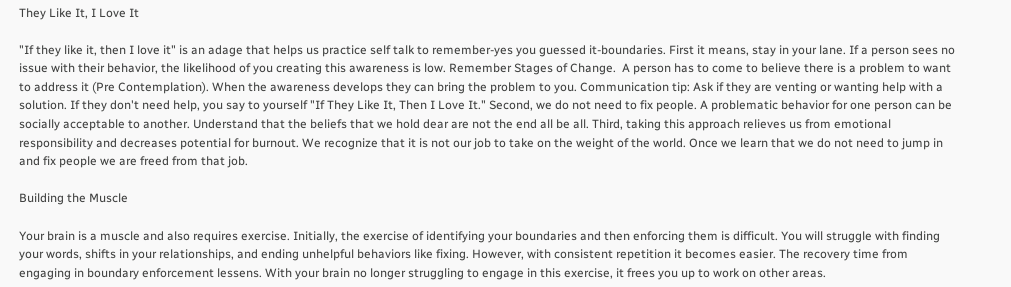They Like It, I Love It

"If they like it, then I love it" is an adage that helps us practice self talk to remember-yes you guessed it-boundaries. First it means, stay in your lane. If a person sees no issue with their behavior, the likelihood of you creating this awareness is low. Remember Stages of Change.  A person has to come to believe there is a problem to want to address it (Pre Contemplation). When the awareness develops they can bring the problem to you. Communication tip: Ask if they are venting or wanting help with a solution. If they don't need help, you say to yourself "If They Like It, Then I Love It." Second, we do not need to fix people. A problematic behavior for one person can be socially acceptable to another. Understand that the beliefs that we hold dear are not the end all be all. Third, taking this approach relieves us from emotional responsibility and decreases potential for burnout. We recognize that it is not our job to take on the weight of the world. Once we learn that we do not need to jump in and fix people we are freed from that job.

Building the Muscle

Your brain is a muscle and also requires exercise. Initially, the exercise of identifying your boundaries and then enforcing them is difficult. You will struggle with finding your words, shifts in your relationships, and ending unhelpful behaviors like fixing. However, with consistent repetition it becomes easier. The recovery time from engaging in boundary enforcement lessens. With your brain no longer struggling to engage in this exercise, it frees you up to work on other areas.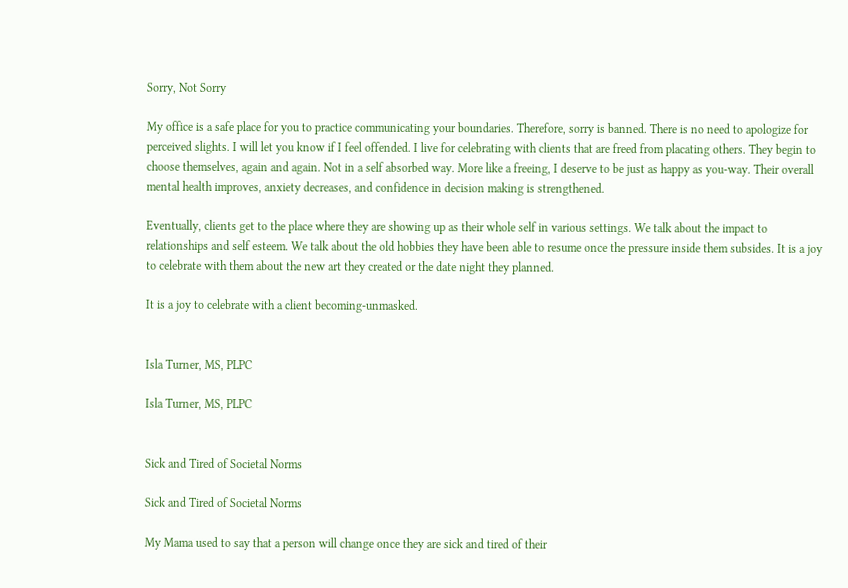Sorry, Not Sorry

My office is a safe place for you to practice communicating your boundaries. Therefore, sorry is banned. There is no need to apologize for perceived slights. I will let you know if I feel offended. I live for celebrating with clients that are freed from placating others. They begin to choose themselves, again and again. Not in a self absorbed way. More like a freeing, I deserve to be just as happy as you-way. Their overall mental health improves, anxiety decreases, and confidence in decision making is strengthened.

Eventually, clients get to the place where they are showing up as their whole self in various settings. We talk about the impact to relationships and self esteem. We talk about the old hobbies they have been able to resume once the pressure inside them subsides. It is a joy to celebrate with them about the new art they created or the date night they planned.

It is a joy to celebrate with a client becoming-unmasked.


Isla Turner, MS, PLPC

Isla Turner, MS, PLPC


Sick and Tired of Societal Norms

Sick and Tired of Societal Norms

My Mama used to say that a person will change once they are sick and tired of their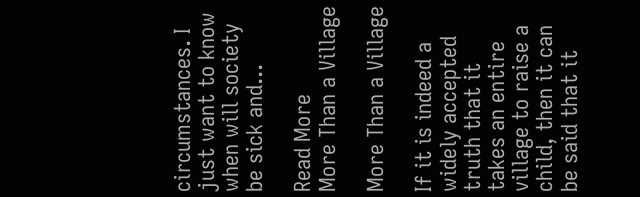circumstances. I just want to know when will society be sick and...

Read More
More Than a Village

More Than a Village

If it is indeed a widely accepted truth that it takes an entire village to raise a child, then it can be said that it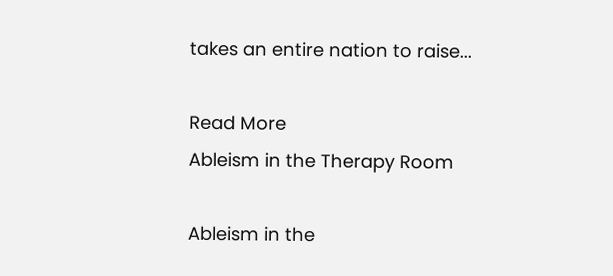takes an entire nation to raise...

Read More
Ableism in the Therapy Room

Ableism in the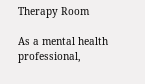Therapy Room

As a mental health professional,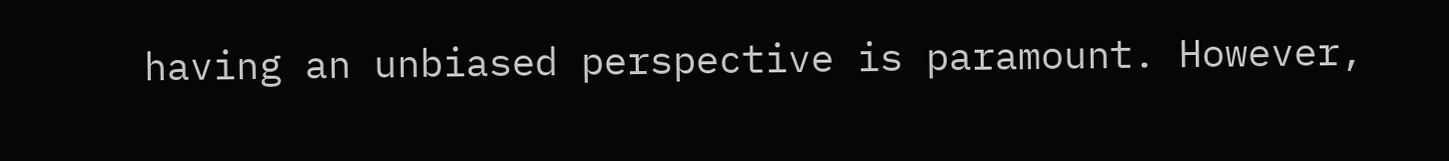having an unbiased perspective is paramount. However,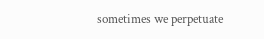sometimes we perpetuate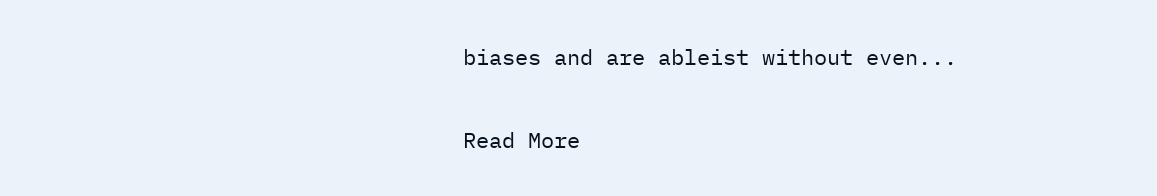biases and are ableist without even...

Read More